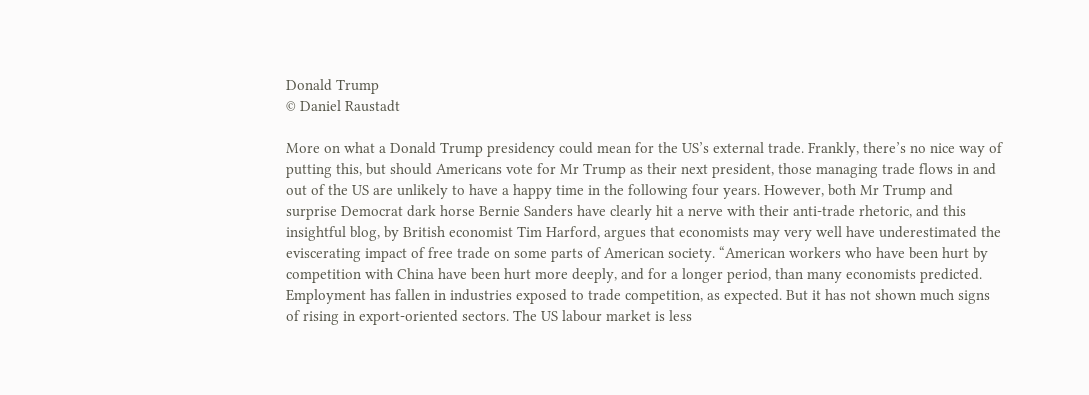Donald Trump
© Daniel Raustadt

More on what a Donald Trump presidency could mean for the US’s external trade. Frankly, there’s no nice way of putting this, but should Americans vote for Mr Trump as their next president, those managing trade flows in and out of the US are unlikely to have a happy time in the following four years. However, both Mr Trump and surprise Democrat dark horse Bernie Sanders have clearly hit a nerve with their anti-trade rhetoric, and this insightful blog, by British economist Tim Harford, argues that economists may very well have underestimated the eviscerating impact of free trade on some parts of American society. “American workers who have been hurt by competition with China have been hurt more deeply, and for a longer period, than many economists predicted. Employment has fallen in industries exposed to trade competition, as expected. But it has not shown much signs of rising in export-oriented sectors. The US labour market is less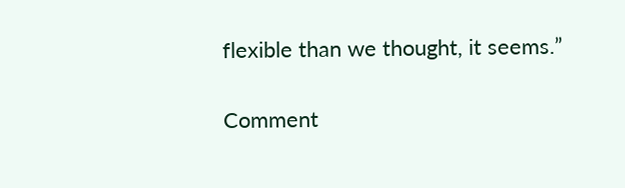flexible than we thought, it seems.”

Comment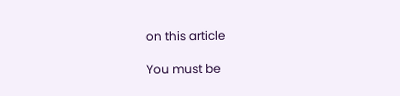on this article

You must be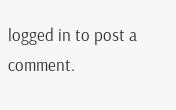logged in to post a comment.